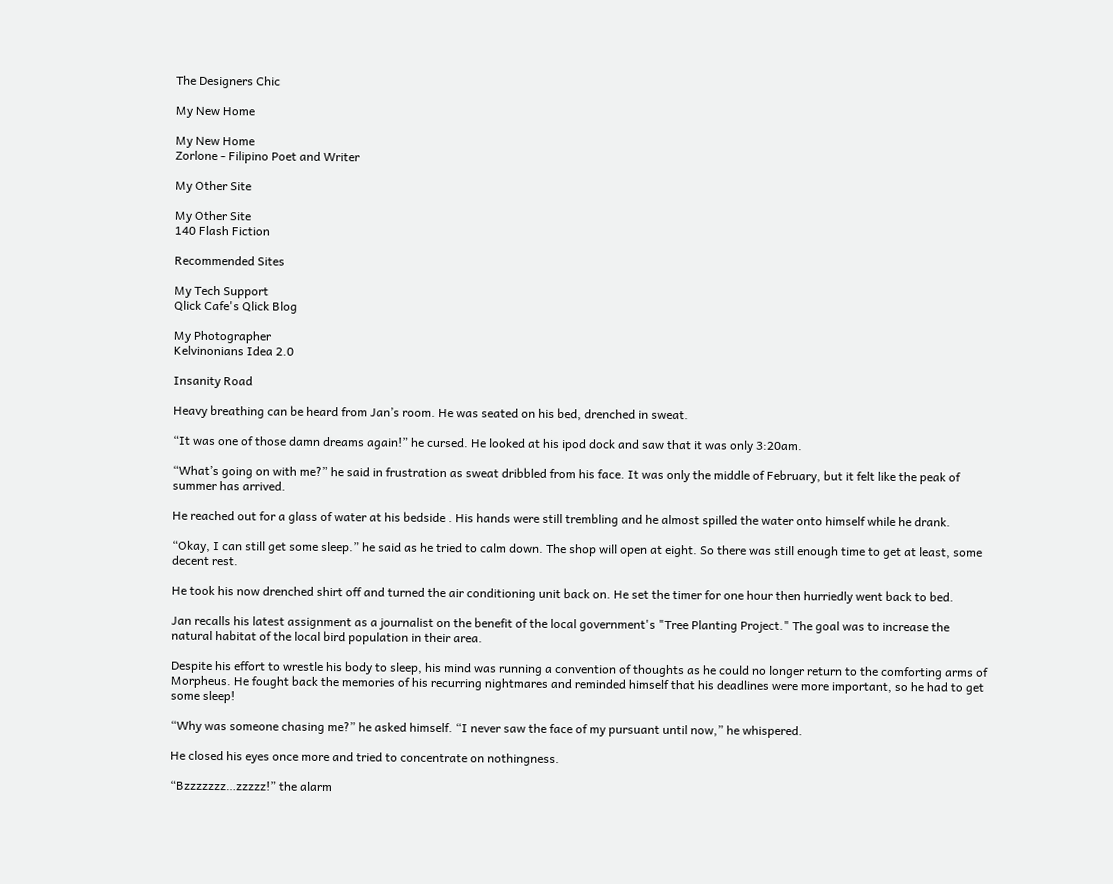The Designers Chic

My New Home

My New Home
Zorlone - Filipino Poet and Writer

My Other Site

My Other Site
140 Flash Fiction

Recommended Sites

My Tech Support
Qlick Cafe's Qlick Blog

My Photographer
Kelvinonians Idea 2.0

Insanity Road

Heavy breathing can be heard from Jan’s room. He was seated on his bed, drenched in sweat.

“It was one of those damn dreams again!” he cursed. He looked at his ipod dock and saw that it was only 3:20am.

“What’s going on with me?” he said in frustration as sweat dribbled from his face. It was only the middle of February, but it felt like the peak of summer has arrived.

He reached out for a glass of water at his bedside . His hands were still trembling and he almost spilled the water onto himself while he drank.

“Okay, I can still get some sleep.” he said as he tried to calm down. The shop will open at eight. So there was still enough time to get at least, some decent rest.

He took his now drenched shirt off and turned the air conditioning unit back on. He set the timer for one hour then hurriedly went back to bed.

Jan recalls his latest assignment as a journalist on the benefit of the local government's "Tree Planting Project." The goal was to increase the natural habitat of the local bird population in their area.

Despite his effort to wrestle his body to sleep, his mind was running a convention of thoughts as he could no longer return to the comforting arms of Morpheus. He fought back the memories of his recurring nightmares and reminded himself that his deadlines were more important, so he had to get some sleep!

“Why was someone chasing me?” he asked himself. “I never saw the face of my pursuant until now,” he whispered.

He closed his eyes once more and tried to concentrate on nothingness.

“Bzzzzzzz…zzzzz!” the alarm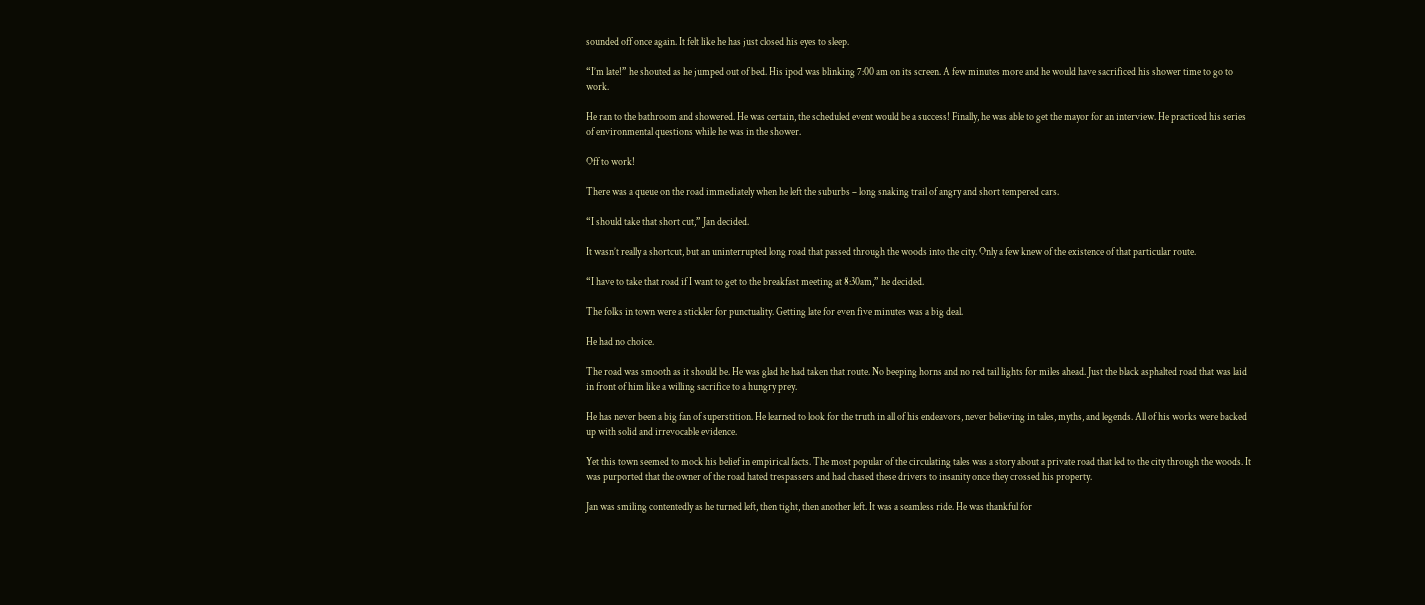sounded off once again. It felt like he has just closed his eyes to sleep.

“I’m late!” he shouted as he jumped out of bed. His ipod was blinking 7:00 am on its screen. A few minutes more and he would have sacrificed his shower time to go to work.

He ran to the bathroom and showered. He was certain, the scheduled event would be a success! Finally, he was able to get the mayor for an interview. He practiced his series of environmental questions while he was in the shower.

Off to work!

There was a queue on the road immediately when he left the suburbs – long snaking trail of angry and short tempered cars.

“I should take that short cut,” Jan decided.

It wasn’t really a shortcut, but an uninterrupted long road that passed through the woods into the city. Only a few knew of the existence of that particular route.

“I have to take that road if I want to get to the breakfast meeting at 8:30am,” he decided.

The folks in town were a stickler for punctuality. Getting late for even five minutes was a big deal.

He had no choice.

The road was smooth as it should be. He was glad he had taken that route. No beeping horns and no red tail lights for miles ahead. Just the black asphalted road that was laid in front of him like a willing sacrifice to a hungry prey.

He has never been a big fan of superstition. He learned to look for the truth in all of his endeavors, never believing in tales, myths, and legends. All of his works were backed up with solid and irrevocable evidence.

Yet this town seemed to mock his belief in empirical facts. The most popular of the circulating tales was a story about a private road that led to the city through the woods. It was purported that the owner of the road hated trespassers and had chased these drivers to insanity once they crossed his property.

Jan was smiling contentedly as he turned left, then tight, then another left. It was a seamless ride. He was thankful for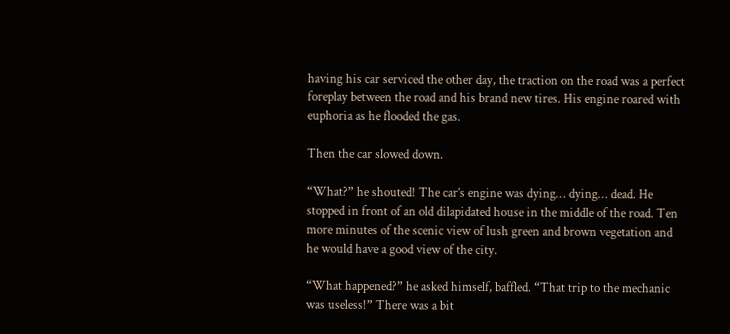having his car serviced the other day, the traction on the road was a perfect foreplay between the road and his brand new tires. His engine roared with euphoria as he flooded the gas.

Then the car slowed down.

“What?” he shouted! The car’s engine was dying… dying… dead. He stopped in front of an old dilapidated house in the middle of the road. Ten more minutes of the scenic view of lush green and brown vegetation and he would have a good view of the city.

“What happened?” he asked himself, baffled. “That trip to the mechanic was useless!” There was a bit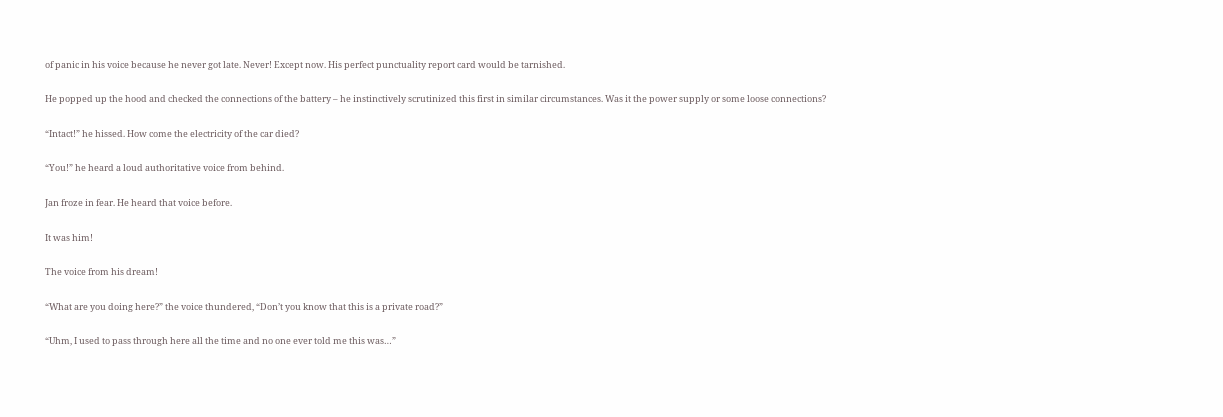of panic in his voice because he never got late. Never! Except now. His perfect punctuality report card would be tarnished.

He popped up the hood and checked the connections of the battery – he instinctively scrutinized this first in similar circumstances. Was it the power supply or some loose connections?

“Intact!” he hissed. How come the electricity of the car died?

“You!” he heard a loud authoritative voice from behind.

Jan froze in fear. He heard that voice before.

It was him!

The voice from his dream!

“What are you doing here?” the voice thundered, “Don’t you know that this is a private road?”

“Uhm, I used to pass through here all the time and no one ever told me this was…”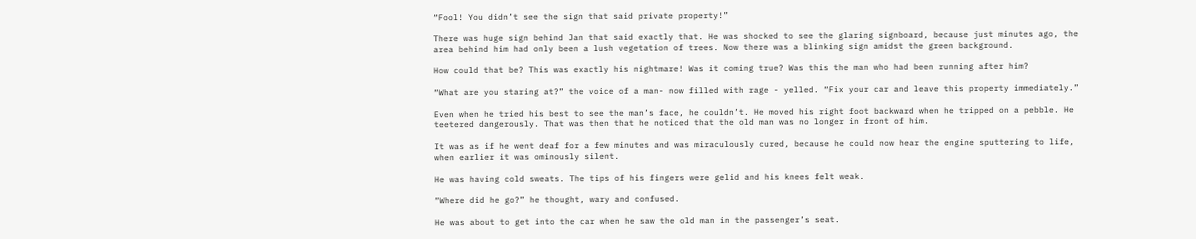“Fool! You didn’t see the sign that said private property!”

There was huge sign behind Jan that said exactly that. He was shocked to see the glaring signboard, because just minutes ago, the area behind him had only been a lush vegetation of trees. Now there was a blinking sign amidst the green background.

How could that be? This was exactly his nightmare! Was it coming true? Was this the man who had been running after him?

“What are you staring at?” the voice of a man- now filled with rage - yelled. “Fix your car and leave this property immediately.”

Even when he tried his best to see the man’s face, he couldn’t. He moved his right foot backward when he tripped on a pebble. He teetered dangerously. That was then that he noticed that the old man was no longer in front of him.

It was as if he went deaf for a few minutes and was miraculously cured, because he could now hear the engine sputtering to life, when earlier it was ominously silent.

He was having cold sweats. The tips of his fingers were gelid and his knees felt weak.

“Where did he go?” he thought, wary and confused.

He was about to get into the car when he saw the old man in the passenger’s seat.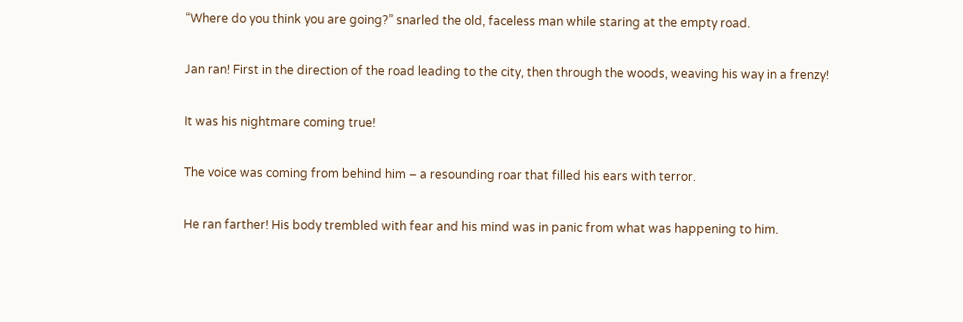“Where do you think you are going?” snarled the old, faceless man while staring at the empty road.

Jan ran! First in the direction of the road leading to the city, then through the woods, weaving his way in a frenzy!

It was his nightmare coming true!

The voice was coming from behind him – a resounding roar that filled his ears with terror.

He ran farther! His body trembled with fear and his mind was in panic from what was happening to him.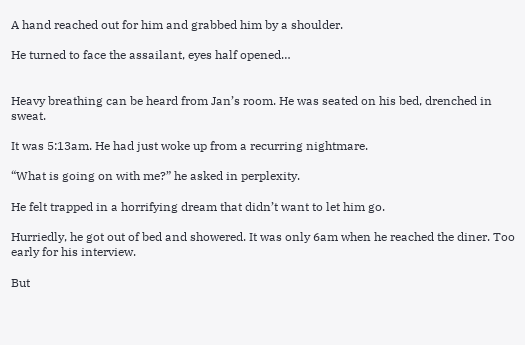A hand reached out for him and grabbed him by a shoulder.

He turned to face the assailant, eyes half opened…


Heavy breathing can be heard from Jan’s room. He was seated on his bed, drenched in sweat.

It was 5:13am. He had just woke up from a recurring nightmare.

“What is going on with me?” he asked in perplexity.

He felt trapped in a horrifying dream that didn’t want to let him go.

Hurriedly, he got out of bed and showered. It was only 6am when he reached the diner. Too early for his interview.

But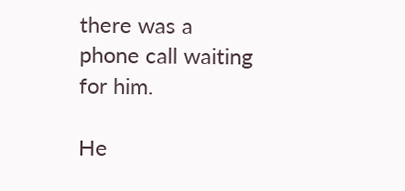there was a phone call waiting for him.

He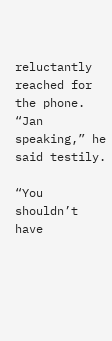reluctantly reached for the phone. “Jan speaking,” he said testily.

“You shouldn’t have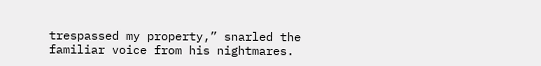trespassed my property,” snarled the familiar voice from his nightmares.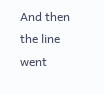And then the line went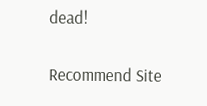dead!

Recommend Site